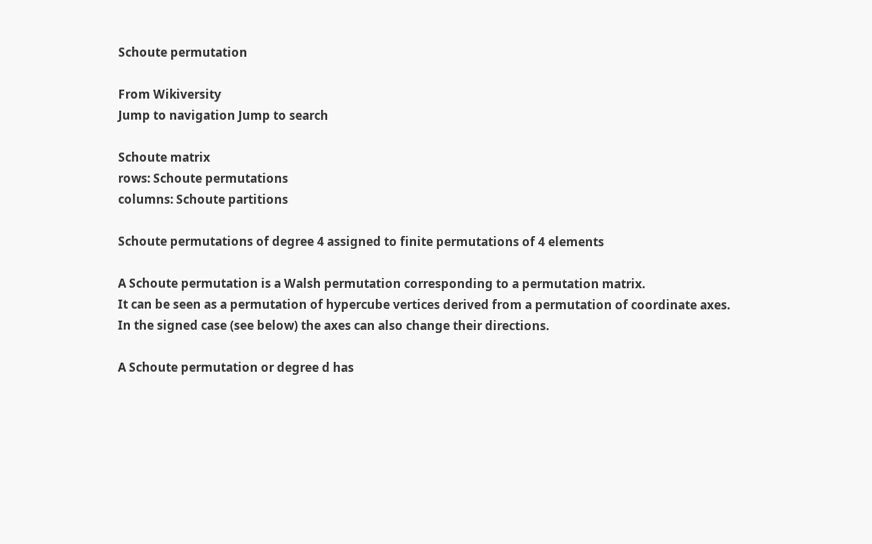Schoute permutation

From Wikiversity
Jump to navigation Jump to search

Schoute matrix
rows: Schoute permutations
columns: Schoute partitions

Schoute permutations of degree 4 assigned to finite permutations of 4 elements

A Schoute permutation is a Walsh permutation corresponding to a permutation matrix.
It can be seen as a permutation of hypercube vertices derived from a permutation of coordinate axes.
In the signed case (see below) the axes can also change their directions.

A Schoute permutation or degree d has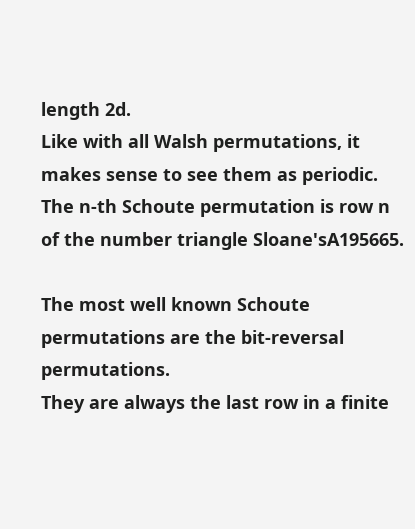length 2d.
Like with all Walsh permutations, it makes sense to see them as periodic.
The n-th Schoute permutation is row n of the number triangle Sloane'sA195665.

The most well known Schoute permutations are the bit-reversal permutations.
They are always the last row in a finite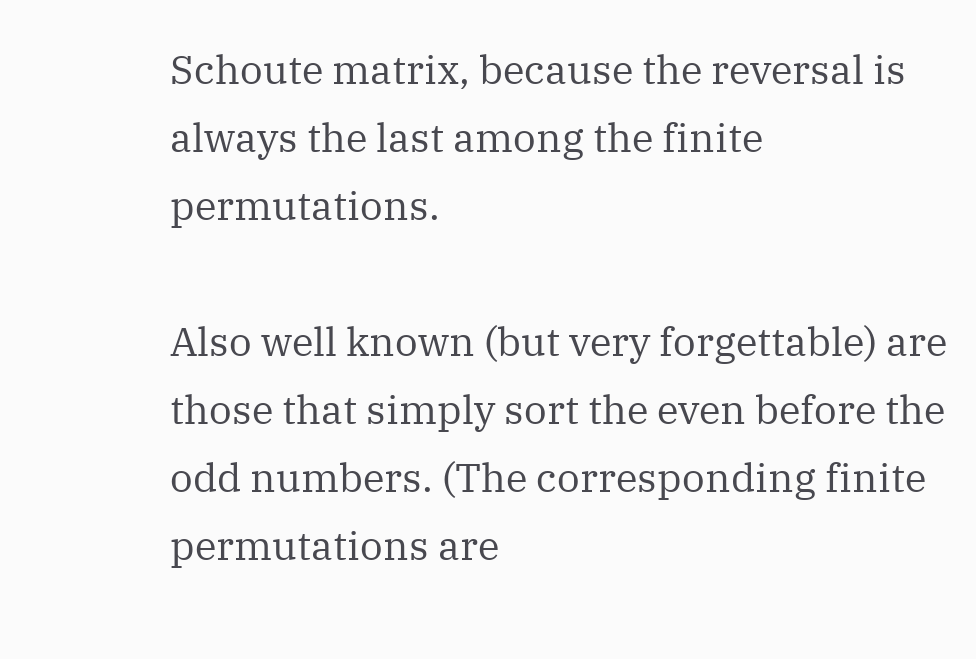Schoute matrix, because the reversal is always the last among the finite permutations.

Also well known (but very forgettable) are those that simply sort the even before the odd numbers. (The corresponding finite permutations are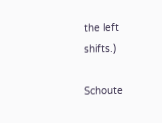the left shifts.)

Schoute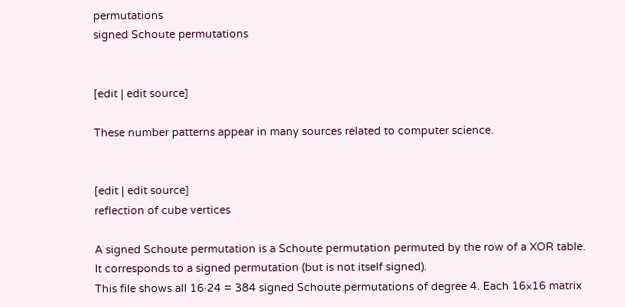permutations
signed Schoute permutations


[edit | edit source]

These number patterns appear in many sources related to computer science.


[edit | edit source]
reflection of cube vertices

A signed Schoute permutation is a Schoute permutation permuted by the row of a XOR table.
It corresponds to a signed permutation (but is not itself signed).
This file shows all 16·24 = 384 signed Schoute permutations of degree 4. Each 16×16 matrix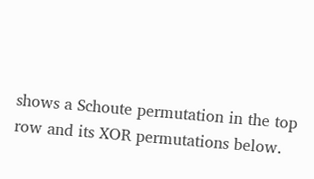shows a Schoute permutation in the top row and its XOR permutations below.